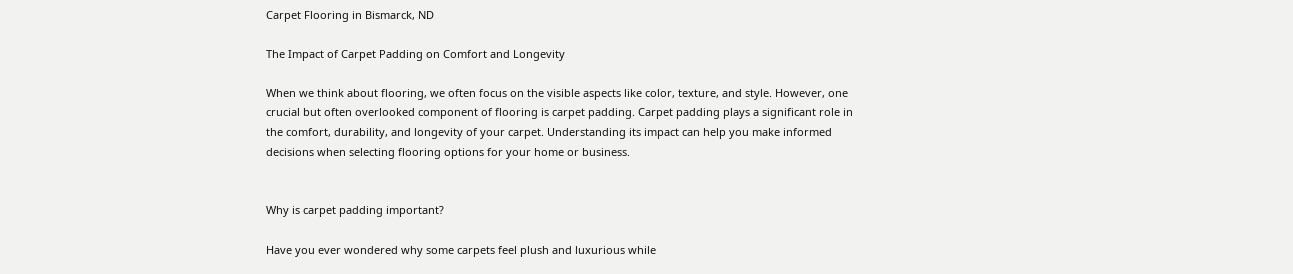Carpet Flooring in Bismarck, ND

The Impact of Carpet Padding on Comfort and Longevity

When we think about flooring, we often focus on the visible aspects like color, texture, and style. However, one crucial but often overlooked component of flooring is carpet padding. Carpet padding plays a significant role in the comfort, durability, and longevity of your carpet. Understanding its impact can help you make informed decisions when selecting flooring options for your home or business.


Why is carpet padding important?

Have you ever wondered why some carpets feel plush and luxurious while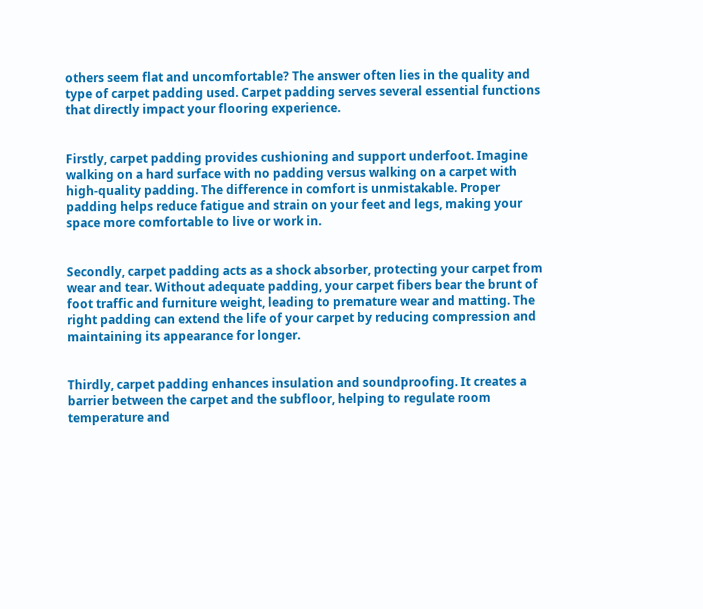others seem flat and uncomfortable? The answer often lies in the quality and type of carpet padding used. Carpet padding serves several essential functions that directly impact your flooring experience.


Firstly, carpet padding provides cushioning and support underfoot. Imagine walking on a hard surface with no padding versus walking on a carpet with high-quality padding. The difference in comfort is unmistakable. Proper padding helps reduce fatigue and strain on your feet and legs, making your space more comfortable to live or work in.


Secondly, carpet padding acts as a shock absorber, protecting your carpet from wear and tear. Without adequate padding, your carpet fibers bear the brunt of foot traffic and furniture weight, leading to premature wear and matting. The right padding can extend the life of your carpet by reducing compression and maintaining its appearance for longer.


Thirdly, carpet padding enhances insulation and soundproofing. It creates a barrier between the carpet and the subfloor, helping to regulate room temperature and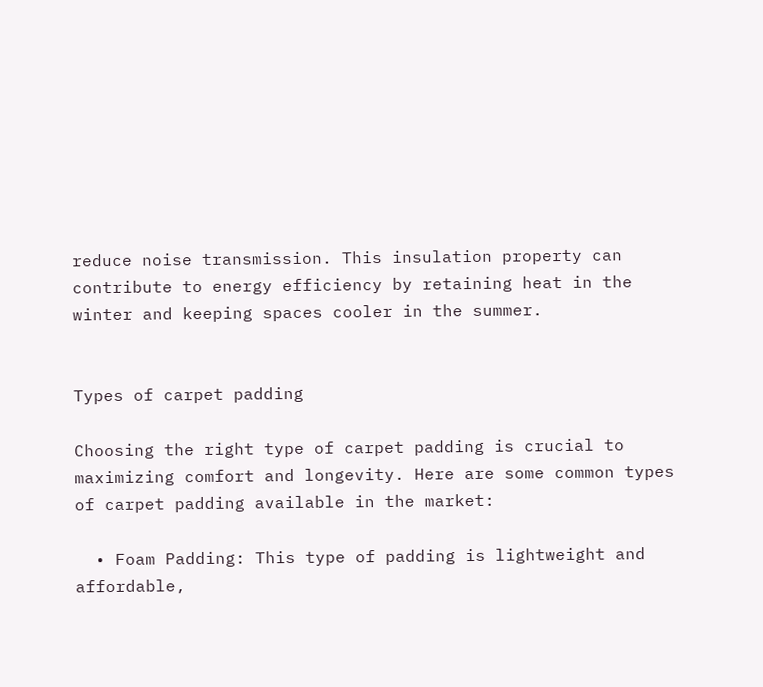reduce noise transmission. This insulation property can contribute to energy efficiency by retaining heat in the winter and keeping spaces cooler in the summer.


Types of carpet padding

Choosing the right type of carpet padding is crucial to maximizing comfort and longevity. Here are some common types of carpet padding available in the market:

  • Foam Padding: This type of padding is lightweight and affordable,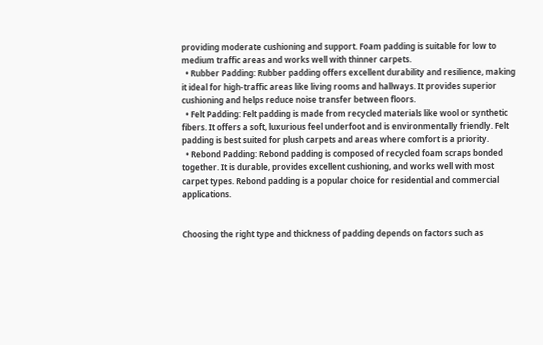providing moderate cushioning and support. Foam padding is suitable for low to medium traffic areas and works well with thinner carpets.
  • Rubber Padding: Rubber padding offers excellent durability and resilience, making it ideal for high-traffic areas like living rooms and hallways. It provides superior cushioning and helps reduce noise transfer between floors.
  • Felt Padding: Felt padding is made from recycled materials like wool or synthetic fibers. It offers a soft, luxurious feel underfoot and is environmentally friendly. Felt padding is best suited for plush carpets and areas where comfort is a priority.
  • Rebond Padding: Rebond padding is composed of recycled foam scraps bonded together. It is durable, provides excellent cushioning, and works well with most carpet types. Rebond padding is a popular choice for residential and commercial applications.


Choosing the right type and thickness of padding depends on factors such as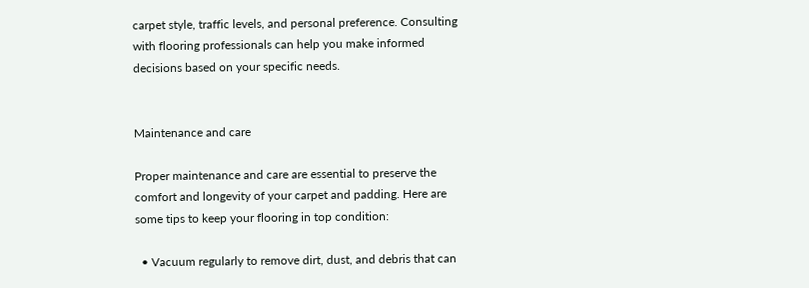carpet style, traffic levels, and personal preference. Consulting with flooring professionals can help you make informed decisions based on your specific needs.


Maintenance and care

Proper maintenance and care are essential to preserve the comfort and longevity of your carpet and padding. Here are some tips to keep your flooring in top condition:

  • Vacuum regularly to remove dirt, dust, and debris that can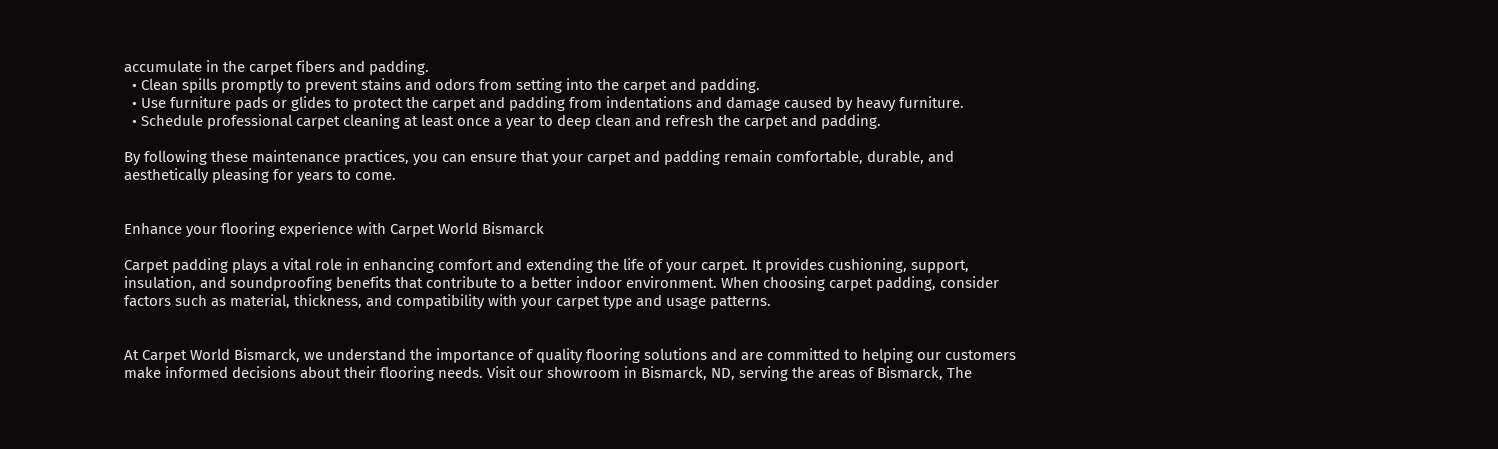accumulate in the carpet fibers and padding.
  • Clean spills promptly to prevent stains and odors from setting into the carpet and padding.
  • Use furniture pads or glides to protect the carpet and padding from indentations and damage caused by heavy furniture.
  • Schedule professional carpet cleaning at least once a year to deep clean and refresh the carpet and padding.

By following these maintenance practices, you can ensure that your carpet and padding remain comfortable, durable, and aesthetically pleasing for years to come.


Enhance your flooring experience with Carpet World Bismarck

Carpet padding plays a vital role in enhancing comfort and extending the life of your carpet. It provides cushioning, support, insulation, and soundproofing benefits that contribute to a better indoor environment. When choosing carpet padding, consider factors such as material, thickness, and compatibility with your carpet type and usage patterns.


At Carpet World Bismarck, we understand the importance of quality flooring solutions and are committed to helping our customers make informed decisions about their flooring needs. Visit our showroom in Bismarck, ND, serving the areas of Bismarck, The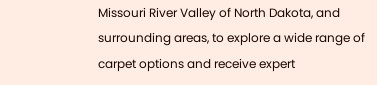Missouri River Valley of North Dakota, and surrounding areas, to explore a wide range of carpet options and receive expert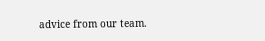advice from our team.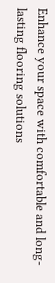Enhance your space with comfortable and long-lasting flooring solutions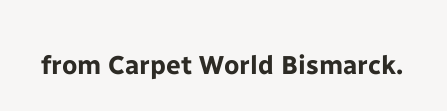from Carpet World Bismarck.